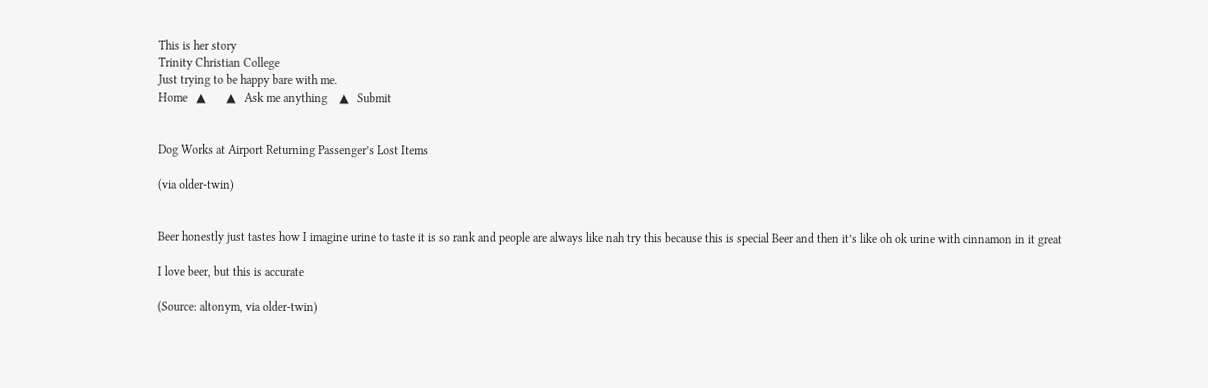This is her story
Trinity Christian College
Just trying to be happy bare with me.
Home   ▲       ▲   Ask me anything    ▲   Submit


Dog Works at Airport Returning Passenger’s Lost Items

(via older-twin)


Beer honestly just tastes how I imagine urine to taste it is so rank and people are always like nah try this because this is special Beer and then it’s like oh ok urine with cinnamon in it great

I love beer, but this is accurate

(Source: altonym, via older-twin)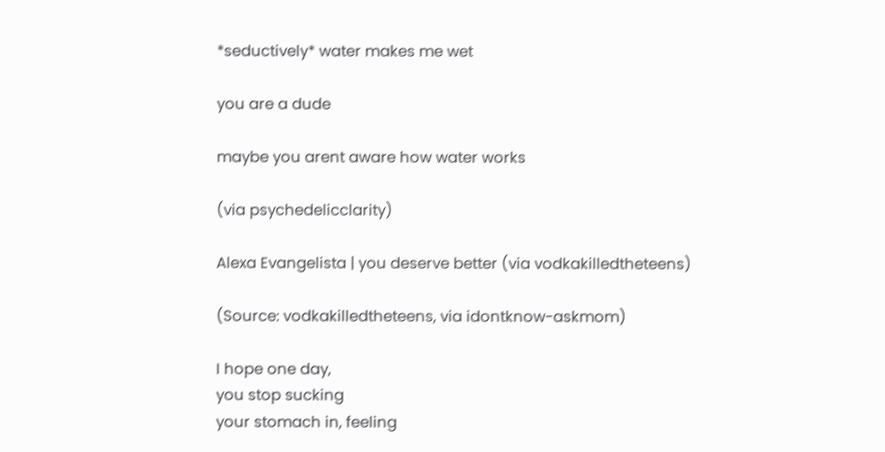*seductively* water makes me wet

you are a dude

maybe you arent aware how water works

(via psychedelicclarity)

Alexa Evangelista | you deserve better (via vodkakilledtheteens)

(Source: vodkakilledtheteens, via idontknow-askmom)

I hope one day,
you stop sucking
your stomach in, feeling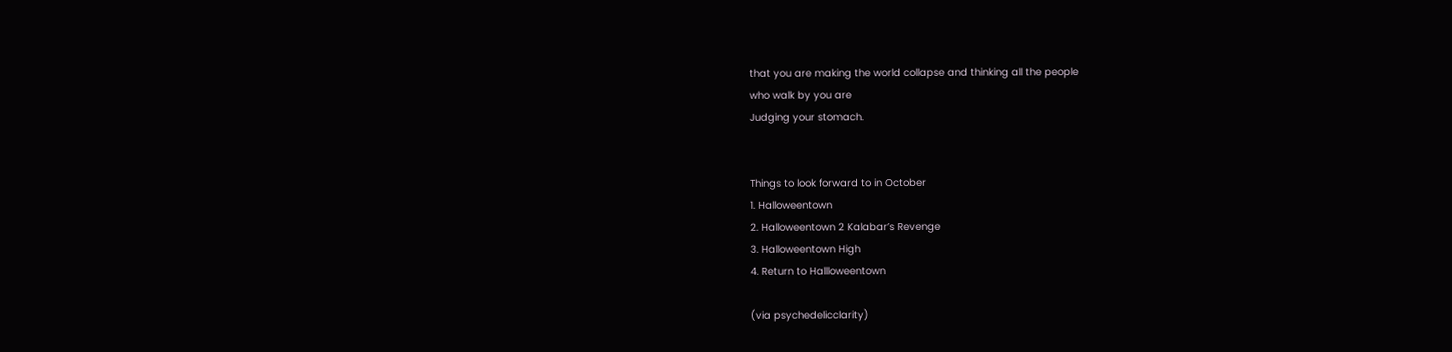that you are making the world collapse and thinking all the people
who walk by you are
Judging your stomach.


Things to look forward to in October
1. Halloweentown
2. Halloweentown 2 Kalabar’s Revenge
3. Halloweentown High
4. Return to Hallloweentown

(via psychedelicclarity)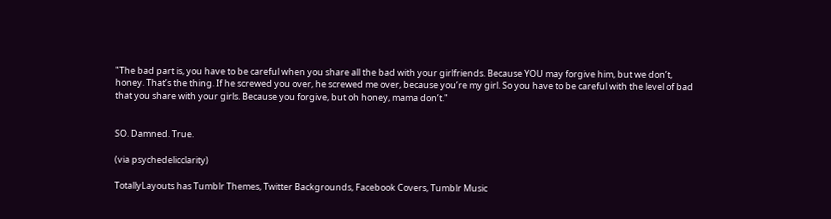"The bad part is, you have to be careful when you share all the bad with your girlfriends. Because YOU may forgive him, but we don’t, honey. That’s the thing. If he screwed you over, he screwed me over, because you’re my girl. So you have to be careful with the level of bad that you share with your girls. Because you forgive, but oh honey, mama don’t."


SO. Damned. True.

(via psychedelicclarity)

TotallyLayouts has Tumblr Themes, Twitter Backgrounds, Facebook Covers, Tumblr Music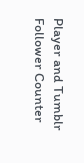Player and Tumblr Follower Counter